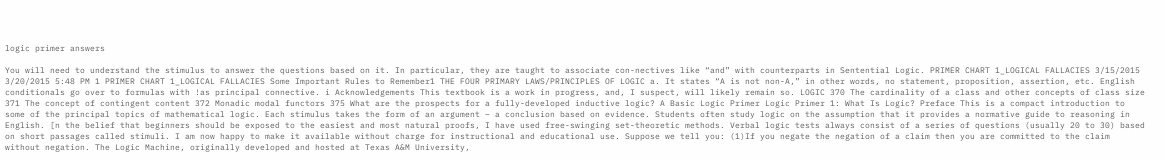logic primer answers

You will need to understand the stimulus to answer the questions based on it. In particular, they are taught to associate con-nectives like “and” with counterparts in Sentential Logic. PRIMER CHART 1_LOGICAL FALLACIES 3/15/2015 3/20/2015 5:48 PM 1 PRIMER CHART 1_LOGICAL FALLACIES Some Important Rules to Remember1 THE FOUR PRIMARY LAWS/PRINCIPLES OF LOGIC a. It states “A is not non-A,” in other words, no statement, proposition, assertion, etc. English conditionals go over to formulas with !as principal connective. i Acknowledgements This textbook is a work in progress, and, I suspect, will likely remain so. LOGIC 370 The cardinality of a class and other concepts of class size 371 The concept of contingent content 372 Monadic modal functors 375 What are the prospects for a fully-developed inductive logic? A Basic Logic Primer Logic Primer 1: What Is Logic? Preface This is a compact introduction to some of the principal topics of mathematical logic. Each stimulus takes the form of an argument – a conclusion based on evidence. Students often study logic on the assumption that it provides a normative guide to reasoning in English. [n the belief that beginners should be exposed to the easiest and most natural proofs, I have used free-swinging set-theoretic methods. Verbal logic tests always consist of a series of questions (usually 20 to 30) based on short passages called stimuli. I am now happy to make it available without charge for instructional and educational use. Suppose we tell you: (1)If you negate the negation of a claim then you are committed to the claim without negation. The Logic Machine, originally developed and hosted at Texas A&M University,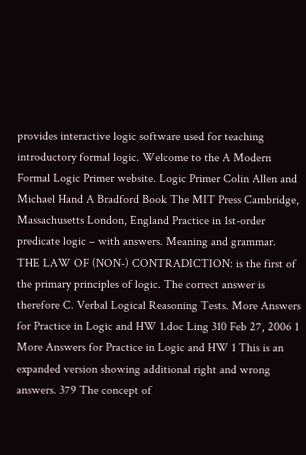provides interactive logic software used for teaching introductory formal logic. Welcome to the A Modern Formal Logic Primer website. Logic Primer Colin Allen and Michael Hand A Bradford Book The MIT Press Cambridge, Massachusetts London, England Practice in 1st-order predicate logic – with answers. Meaning and grammar. THE LAW OF (NON-) CONTRADICTION: is the first of the primary principles of logic. The correct answer is therefore C. Verbal Logical Reasoning Tests. More Answers for Practice in Logic and HW 1.doc Ling 310 Feb 27, 2006 1 More Answers for Practice in Logic and HW 1 This is an expanded version showing additional right and wrong answers. 379 The concept of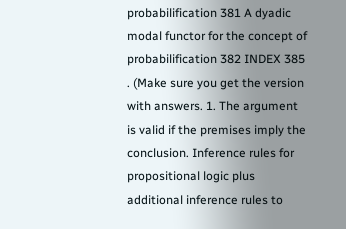probabilification 381 A dyadic modal functor for the concept of probabilification 382 INDEX 385 . (Make sure you get the version with answers. 1. The argument is valid if the premises imply the conclusion. Inference rules for propositional logic plus additional inference rules to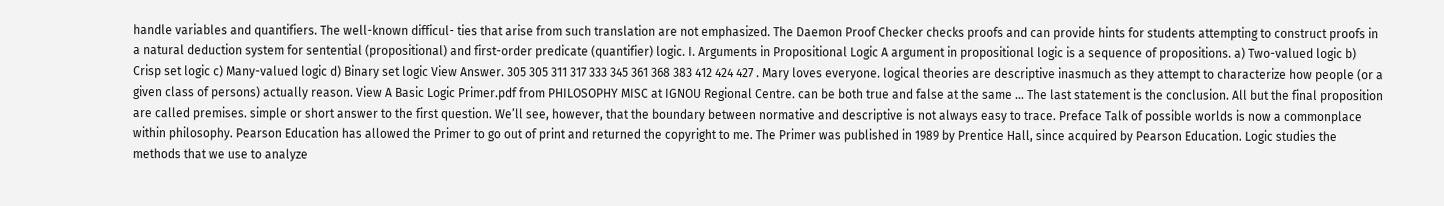handle variables and quantifiers. The well-known difficul- ties that arise from such translation are not emphasized. The Daemon Proof Checker checks proofs and can provide hints for students attempting to construct proofs in a natural deduction system for sentential (propositional) and first-order predicate (quantifier) logic. I. Arguments in Propositional Logic A argument in propositional logic is a sequence of propositions. a) Two-valued logic b) Crisp set logic c) Many-valued logic d) Binary set logic View Answer. 305 305 311 317 333 345 361 368 383 412 424 427 . Mary loves everyone. logical theories are descriptive inasmuch as they attempt to characterize how people (or a given class of persons) actually reason. View A Basic Logic Primer.pdf from PHILOSOPHY MISC at IGNOU Regional Centre. can be both true and false at the same … The last statement is the conclusion. All but the final proposition are called premises. simple or short answer to the first question. We’ll see, however, that the boundary between normative and descriptive is not always easy to trace. Preface Talk of possible worlds is now a commonplace within philosophy. Pearson Education has allowed the Primer to go out of print and returned the copyright to me. The Primer was published in 1989 by Prentice Hall, since acquired by Pearson Education. Logic studies the methods that we use to analyze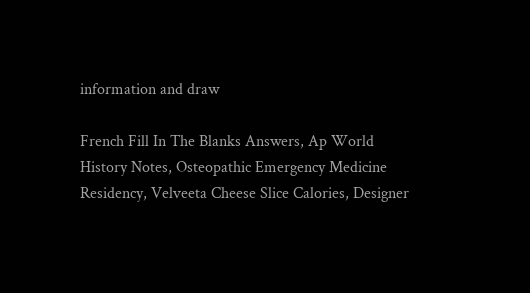information and draw

French Fill In The Blanks Answers, Ap World History Notes, Osteopathic Emergency Medicine Residency, Velveeta Cheese Slice Calories, Designer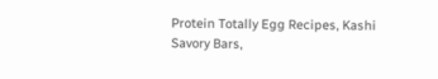Protein Totally Egg Recipes, Kashi Savory Bars,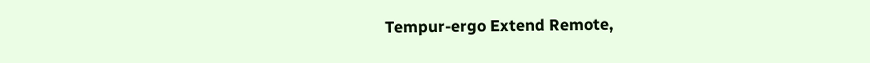Tempur-ergo Extend Remote,